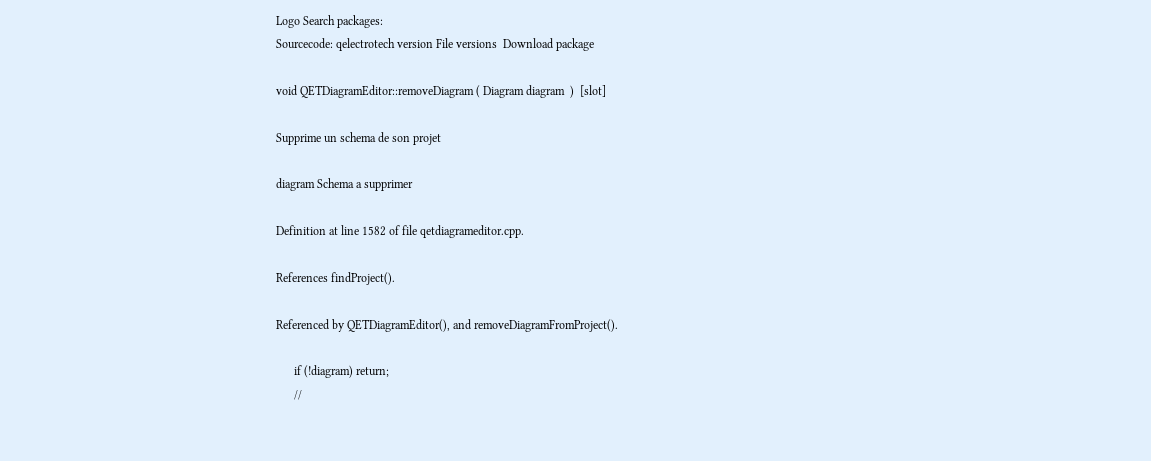Logo Search packages:
Sourcecode: qelectrotech version File versions  Download package

void QETDiagramEditor::removeDiagram ( Diagram diagram  )  [slot]

Supprime un schema de son projet

diagram Schema a supprimer

Definition at line 1582 of file qetdiagrameditor.cpp.

References findProject().

Referenced by QETDiagramEditor(), and removeDiagramFromProject().

      if (!diagram) return;
      //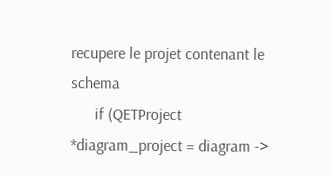recupere le projet contenant le schema
      if (QETProject *diagram_project = diagram ->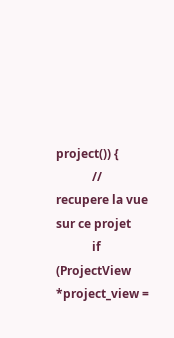project()) {
            // recupere la vue sur ce projet
            if (ProjectView *project_view =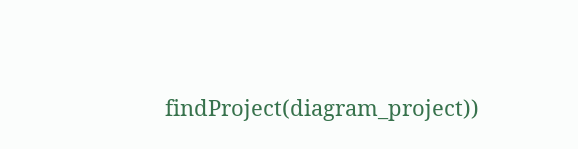findProject(diagram_project))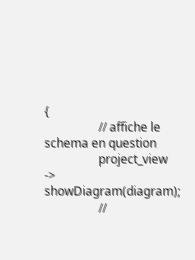{
                  // affiche le schema en question
                  project_view -> showDiagram(diagram);
                  //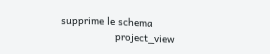supprime le schema
                  project_view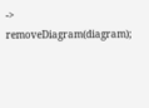-> removeDiagram(diagram);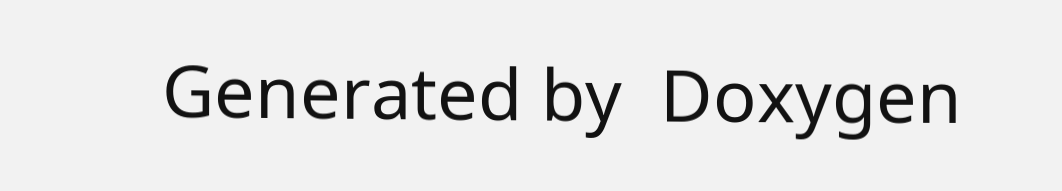Generated by  Doxygen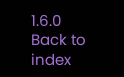1.6.0   Back to index